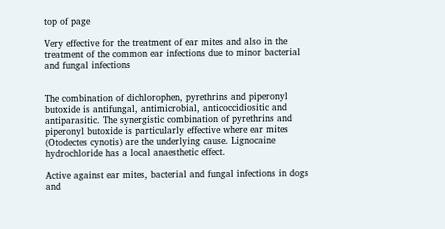top of page

Very effective for the treatment of ear mites and also in the treatment of the common ear infections due to minor bacterial and fungal infections


The combination of dichlorophen, pyrethrins and piperonyl butoxide is antifungal, antimicrobial, anticoccidiositic and antiparasitic. The synergistic combination of pyrethrins and piperonyl butoxide is particularly effective where ear mites (Otodectes cynotis) are the underlying cause. Lignocaine hydrochloride has a local anaesthetic effect.

Active against ear mites, bacterial and fungal infections in dogs and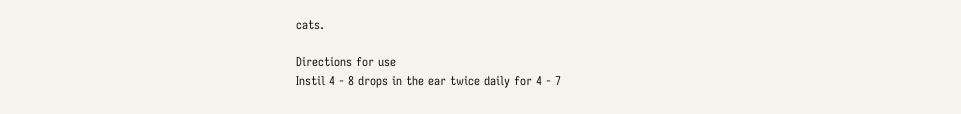cats.

Directions for use
Instil 4 - 8 drops in the ear twice daily for 4 - 7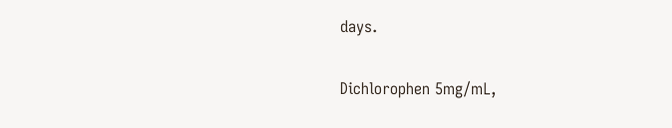days.

Dichlorophen 5mg/mL,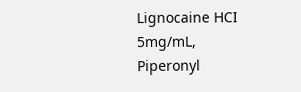Lignocaine HCI 5mg/mL, Piperonyl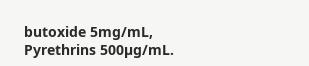butoxide 5mg/mL, Pyrethrins 500µg/mL.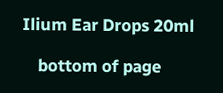Ilium Ear Drops 20ml

    bottom of page